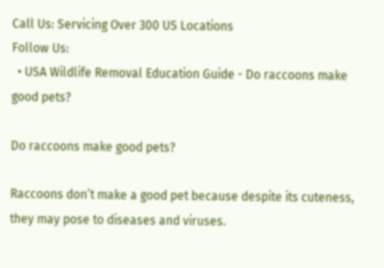Call Us: Servicing Over 300 US Locations
Follow Us:
  • USA Wildlife Removal Education Guide - Do raccoons make good pets?

Do raccoons make good pets?

Raccoons don’t make a good pet because despite its cuteness, they may pose to diseases and viruses.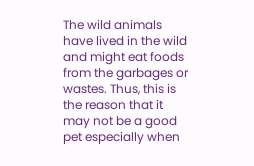The wild animals have lived in the wild and might eat foods from the garbages or wastes. Thus, this is the reason that it may not be a good pet especially when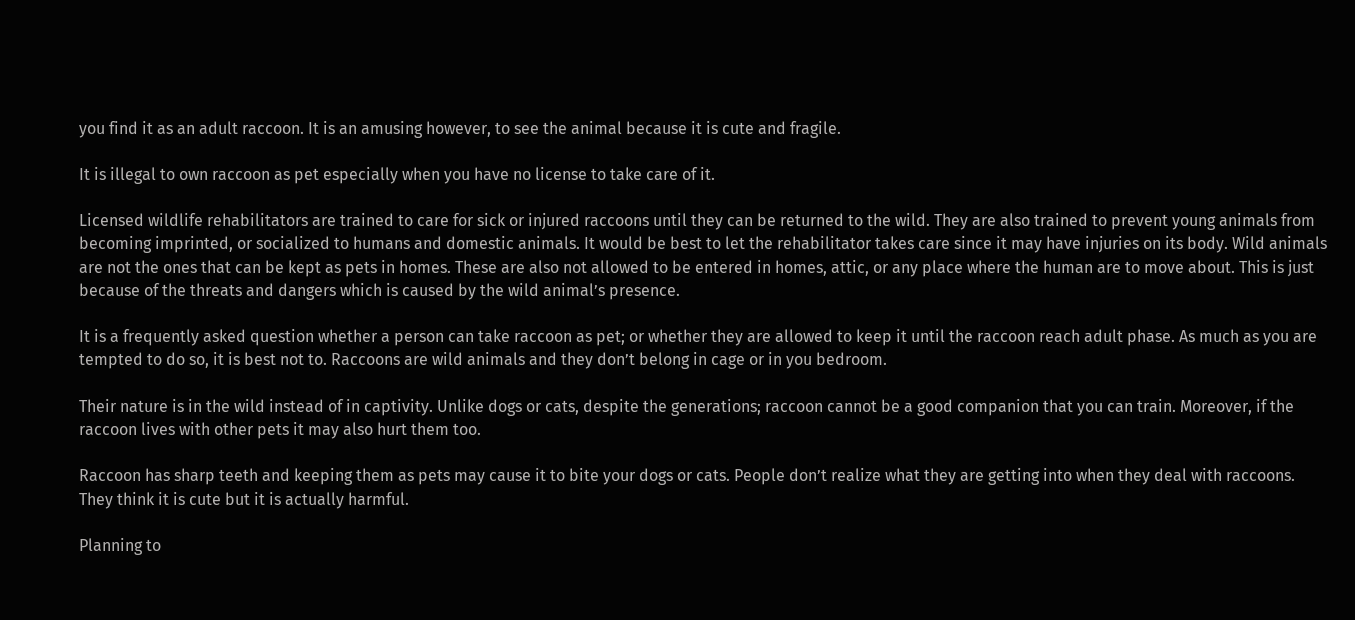you find it as an adult raccoon. It is an amusing however, to see the animal because it is cute and fragile.

It is illegal to own raccoon as pet especially when you have no license to take care of it.

Licensed wildlife rehabilitators are trained to care for sick or injured raccoons until they can be returned to the wild. They are also trained to prevent young animals from becoming imprinted, or socialized to humans and domestic animals. It would be best to let the rehabilitator takes care since it may have injuries on its body. Wild animals are not the ones that can be kept as pets in homes. These are also not allowed to be entered in homes, attic, or any place where the human are to move about. This is just because of the threats and dangers which is caused by the wild animal’s presence.

It is a frequently asked question whether a person can take raccoon as pet; or whether they are allowed to keep it until the raccoon reach adult phase. As much as you are tempted to do so, it is best not to. Raccoons are wild animals and they don’t belong in cage or in you bedroom.

Their nature is in the wild instead of in captivity. Unlike dogs or cats, despite the generations; raccoon cannot be a good companion that you can train. Moreover, if the raccoon lives with other pets it may also hurt them too.

Raccoon has sharp teeth and keeping them as pets may cause it to bite your dogs or cats. People don’t realize what they are getting into when they deal with raccoons. They think it is cute but it is actually harmful.

Planning to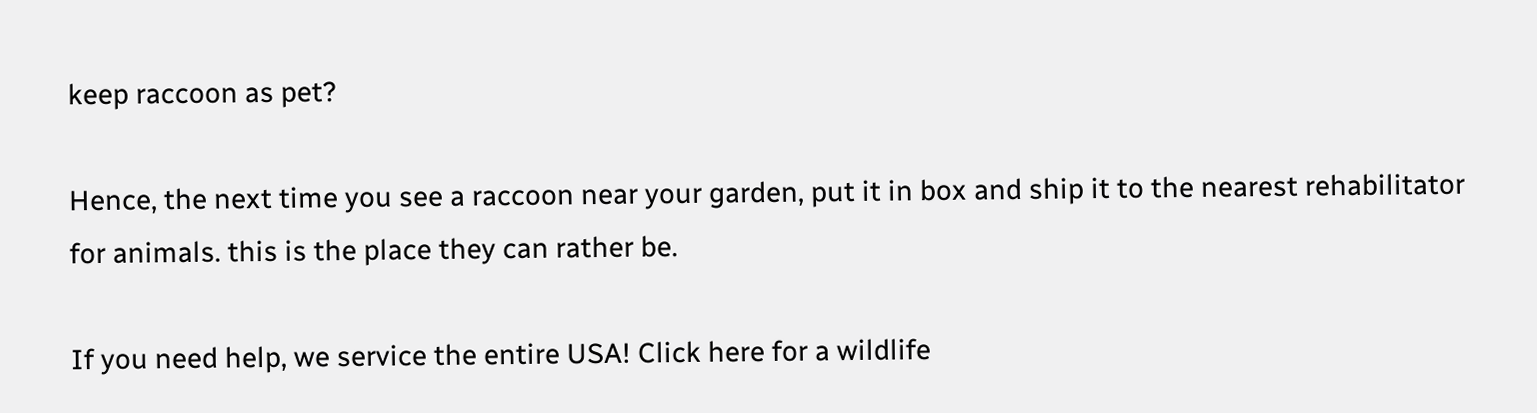keep raccoon as pet?

Hence, the next time you see a raccoon near your garden, put it in box and ship it to the nearest rehabilitator for animals. this is the place they can rather be.

If you need help, we service the entire USA! Click here for a wildlife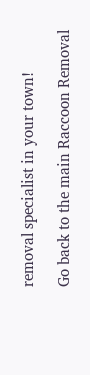removal specialist in your town!

Go back to the main Raccoon Removal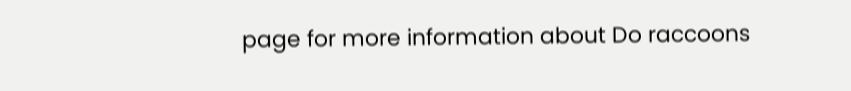page for more information about Do raccoons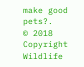make good pets?.
© 2018 Copyright Wildlife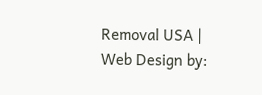Removal USA | Web Design by: